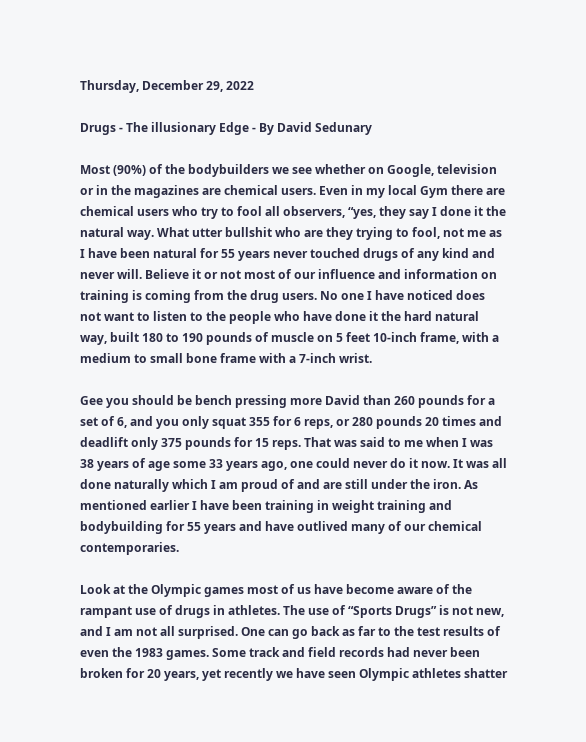Thursday, December 29, 2022

Drugs - The illusionary Edge - By David Sedunary

Most (90%) of the bodybuilders we see whether on Google, television or in the magazines are chemical users. Even in my local Gym there are chemical users who try to fool all observers, “yes, they say I done it the natural way. What utter bullshit who are they trying to fool, not me as I have been natural for 55 years never touched drugs of any kind and never will. Believe it or not most of our influence and information on training is coming from the drug users. No one I have noticed does not want to listen to the people who have done it the hard natural way, built 180 to 190 pounds of muscle on 5 feet 10-inch frame, with a medium to small bone frame with a 7-inch wrist.

Gee you should be bench pressing more David than 260 pounds for a set of 6, and you only squat 355 for 6 reps, or 280 pounds 20 times and deadlift only 375 pounds for 15 reps. That was said to me when I was 38 years of age some 33 years ago, one could never do it now. It was all done naturally which I am proud of and are still under the iron. As mentioned earlier I have been training in weight training and bodybuilding for 55 years and have outlived many of our chemical contemporaries.

Look at the Olympic games most of us have become aware of the rampant use of drugs in athletes. The use of “Sports Drugs” is not new, and I am not all surprised. One can go back as far to the test results of even the 1983 games. Some track and field records had never been broken for 20 years, yet recently we have seen Olympic athletes shatter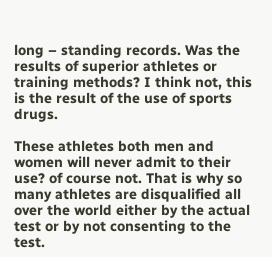long – standing records. Was the results of superior athletes or training methods? I think not, this is the result of the use of sports drugs.

These athletes both men and women will never admit to their use? of course not. That is why so many athletes are disqualified all over the world either by the actual test or by not consenting to the test.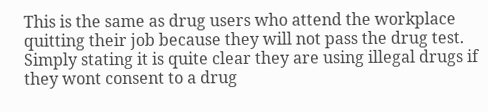This is the same as drug users who attend the workplace quitting their job because they will not pass the drug test. Simply stating it is quite clear they are using illegal drugs if they wont consent to a drug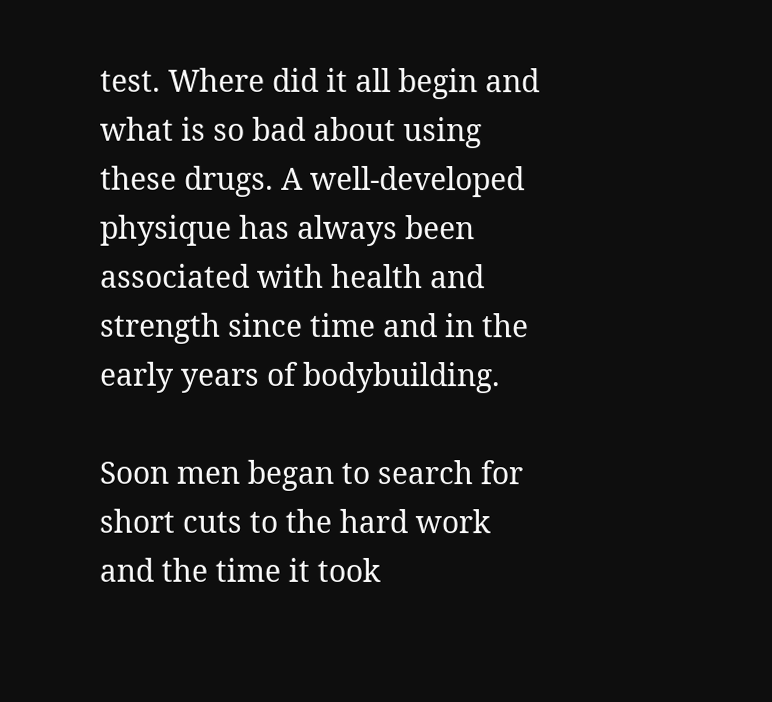test. Where did it all begin and what is so bad about using these drugs. A well-developed physique has always been associated with health and strength since time and in the early years of bodybuilding.

Soon men began to search for short cuts to the hard work and the time it took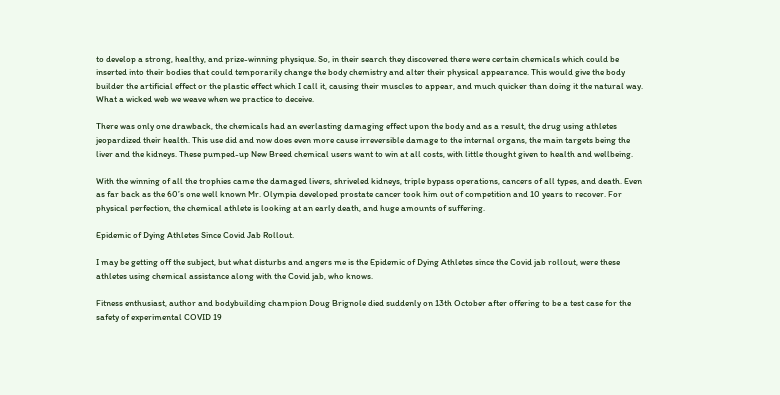to develop a strong, healthy, and prize-winning physique. So, in their search they discovered there were certain chemicals which could be inserted into their bodies that could temporarily change the body chemistry and alter their physical appearance. This would give the body builder the artificial effect or the plastic effect which I call it, causing their muscles to appear, and much quicker than doing it the natural way. What a wicked web we weave when we practice to deceive.

There was only one drawback, the chemicals had an everlasting damaging effect upon the body and as a result, the drug using athletes jeopardized their health. This use did and now does even more cause irreversible damage to the internal organs, the main targets being the liver and the kidneys. These pumped-up New Breed chemical users want to win at all costs, with little thought given to health and wellbeing.

With the winning of all the trophies came the damaged livers, shriveled kidneys, triple bypass operations, cancers of all types, and death. Even as far back as the 60’s one well known Mr. Olympia developed prostate cancer took him out of competition and 10 years to recover. For physical perfection, the chemical athlete is looking at an early death, and huge amounts of suffering.

Epidemic of Dying Athletes Since Covid Jab Rollout.

I may be getting off the subject, but what disturbs and angers me is the Epidemic of Dying Athletes since the Covid jab rollout, were these athletes using chemical assistance along with the Covid jab, who knows.

Fitness enthusiast, author and bodybuilding champion Doug Brignole died suddenly on 13th October after offering to be a test case for the safety of experimental COVID 19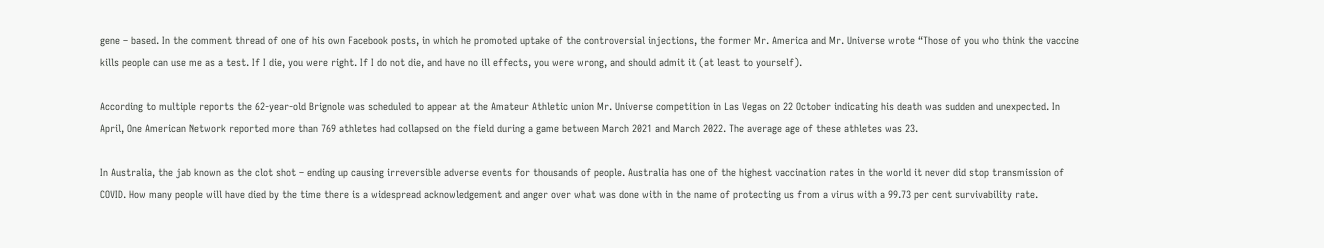gene – based. In the comment thread of one of his own Facebook posts, in which he promoted uptake of the controversial injections, the former Mr. America and Mr. Universe wrote “Those of you who think the vaccine kills people can use me as a test. If I die, you were right. If I do not die, and have no ill effects, you were wrong, and should admit it (at least to yourself).

According to multiple reports the 62-year-old Brignole was scheduled to appear at the Amateur Athletic union Mr. Universe competition in Las Vegas on 22 October indicating his death was sudden and unexpected. In April, One American Network reported more than 769 athletes had collapsed on the field during a game between March 2021 and March 2022. The average age of these athletes was 23.

In Australia, the jab known as the clot shot – ending up causing irreversible adverse events for thousands of people. Australia has one of the highest vaccination rates in the world it never did stop transmission of COVID. How many people will have died by the time there is a widespread acknowledgement and anger over what was done with in the name of protecting us from a virus with a 99.73 per cent survivability rate.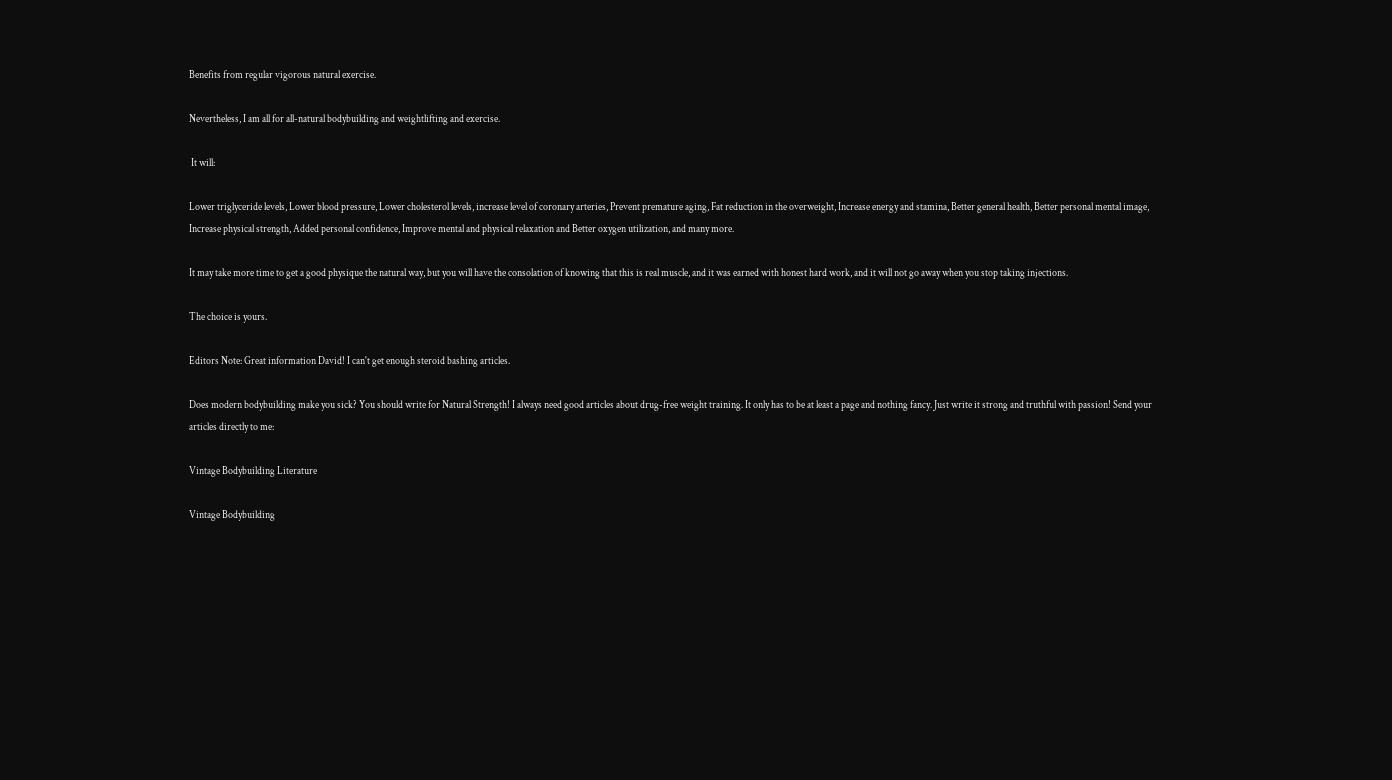Benefits from regular vigorous natural exercise.

Nevertheless, I am all for all-natural bodybuilding and weightlifting and exercise.

 It will:

Lower triglyceride levels, Lower blood pressure, Lower cholesterol levels, increase level of coronary arteries, Prevent premature aging, Fat reduction in the overweight, Increase energy and stamina, Better general health, Better personal mental image, Increase physical strength, Added personal confidence, Improve mental and physical relaxation and Better oxygen utilization, and many more.

It may take more time to get a good physique the natural way, but you will have the consolation of knowing that this is real muscle, and it was earned with honest hard work, and it will not go away when you stop taking injections.

The choice is yours.

Editors Note: Great information David! I can't get enough steroid bashing articles.

Does modern bodybuilding make you sick? You should write for Natural Strength! I always need good articles about drug-free weight training. It only has to be at least a page and nothing fancy. Just write it strong and truthful with passion! Send your articles directly to me:

Vintage Bodybuilding Literature

Vintage Bodybuilding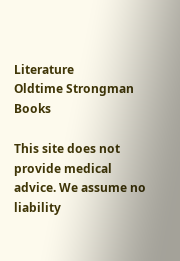Literature
Oldtime Strongman Books

This site does not provide medical advice. We assume no liability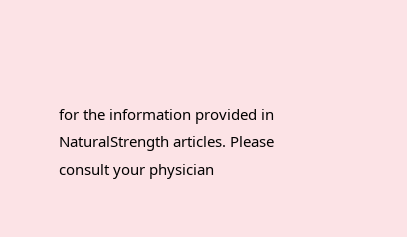for the information provided in NaturalStrength articles. Please consult your physician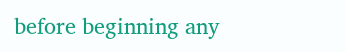before beginning any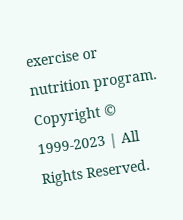exercise or nutrition program. Copyright © 1999-2023 | All Rights Reserved.